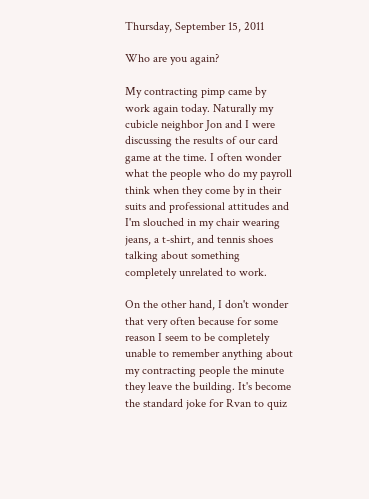Thursday, September 15, 2011

Who are you again?

My contracting pimp came by work again today. Naturally my cubicle neighbor Jon and I were discussing the results of our card game at the time. I often wonder what the people who do my payroll think when they come by in their suits and professional attitudes and I'm slouched in my chair wearing jeans, a t-shirt, and tennis shoes talking about something completely unrelated to work.

On the other hand, I don't wonder that very often because for some reason I seem to be completely unable to remember anything about my contracting people the minute they leave the building. It's become the standard joke for Rvan to quiz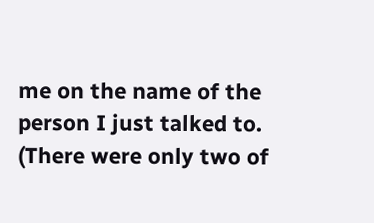me on the name of the person I just talked to. (There were only two of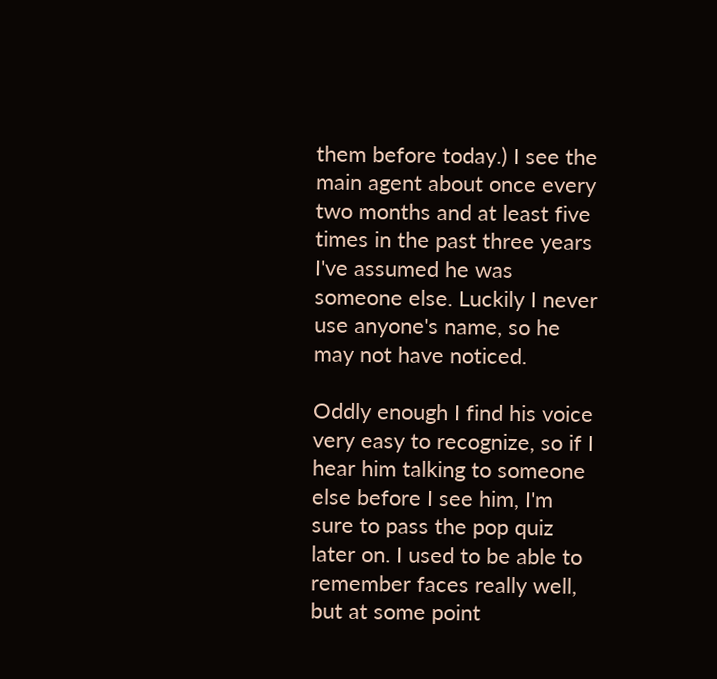them before today.) I see the main agent about once every two months and at least five times in the past three years I've assumed he was someone else. Luckily I never use anyone's name, so he may not have noticed.

Oddly enough I find his voice very easy to recognize, so if I hear him talking to someone else before I see him, I'm sure to pass the pop quiz later on. I used to be able to remember faces really well, but at some point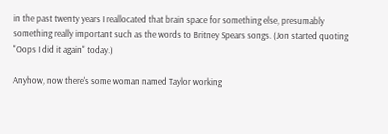in the past twenty years I reallocated that brain space for something else, presumably something really important such as the words to Britney Spears songs. (Jon started quoting "Oops I did it again" today.)

Anyhow, now there's some woman named Taylor working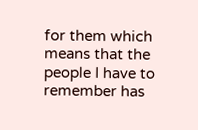for them which means that the people I have to remember has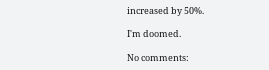increased by 50%.

I'm doomed.

No comments: